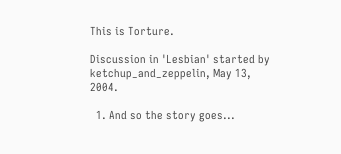This is Torture.

Discussion in 'Lesbian' started by ketchup_and_zeppelin, May 13, 2004.

  1. And so the story goes...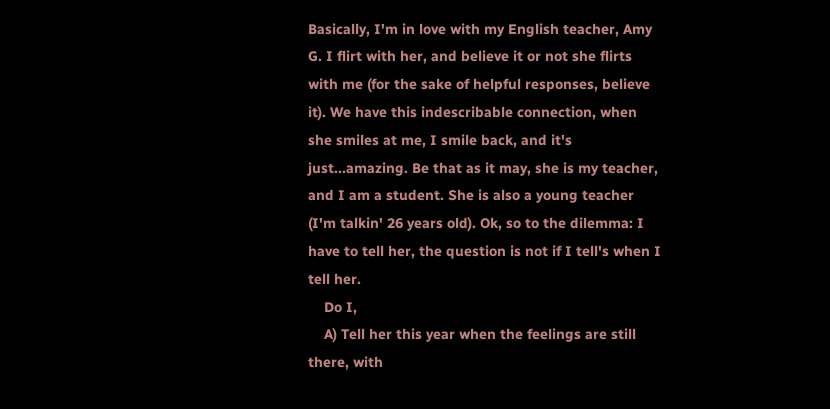Basically, I'm in love with my English teacher, Amy G. I flirt with her, and believe it or not she flirts with me (for the sake of helpful responses, believe it). We have this indescribable connection, when she smiles at me, I smile back, and it's just...amazing. Be that as it may, she is my teacher, and I am a student. She is also a young teacher (I'm talkin' 26 years old). Ok, so to the dilemma: I have to tell her, the question is not if I tell's when I tell her.
    Do I,
    A) Tell her this year when the feelings are still there, with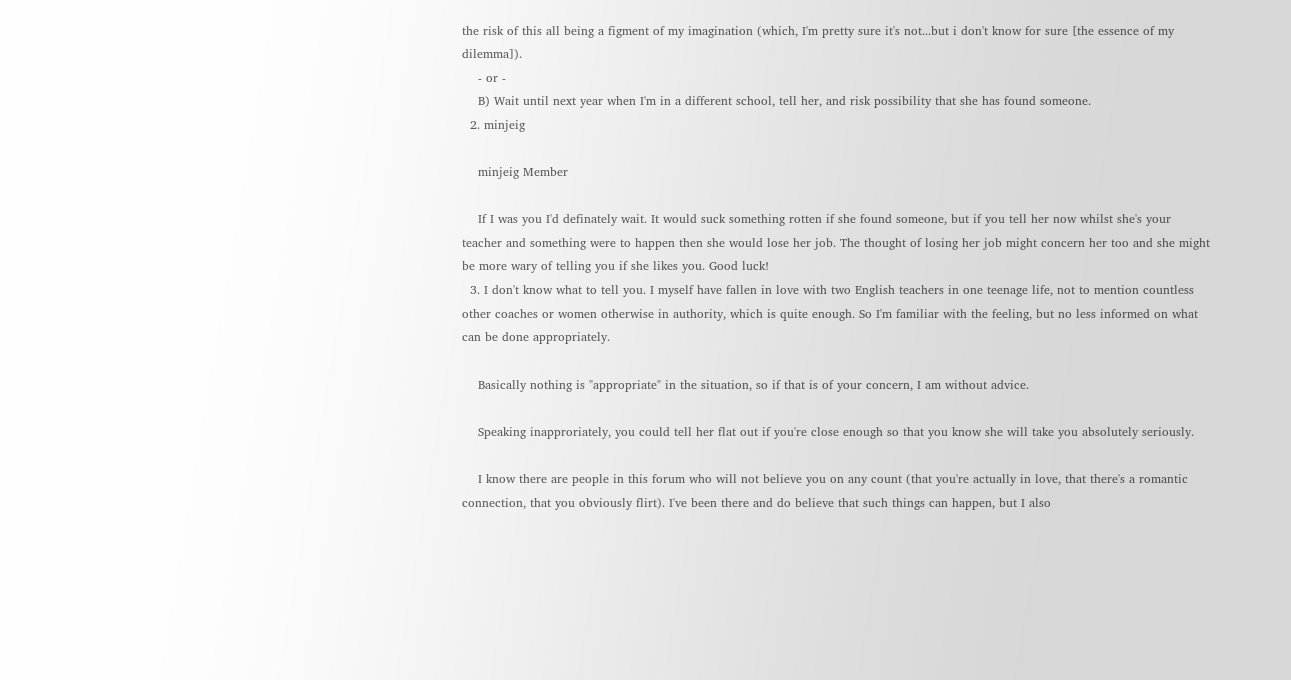the risk of this all being a figment of my imagination (which, I'm pretty sure it's not...but i don't know for sure [the essence of my dilemma]).
    - or -
    B) Wait until next year when I'm in a different school, tell her, and risk possibility that she has found someone.
  2. minjeig

    minjeig Member

    If I was you I'd definately wait. It would suck something rotten if she found someone, but if you tell her now whilst she's your teacher and something were to happen then she would lose her job. The thought of losing her job might concern her too and she might be more wary of telling you if she likes you. Good luck!
  3. I don't know what to tell you. I myself have fallen in love with two English teachers in one teenage life, not to mention countless other coaches or women otherwise in authority, which is quite enough. So I'm familiar with the feeling, but no less informed on what can be done appropriately.

    Basically nothing is "appropriate" in the situation, so if that is of your concern, I am without advice.

    Speaking inapproriately, you could tell her flat out if you're close enough so that you know she will take you absolutely seriously.

    I know there are people in this forum who will not believe you on any count (that you're actually in love, that there's a romantic connection, that you obviously flirt). I've been there and do believe that such things can happen, but I also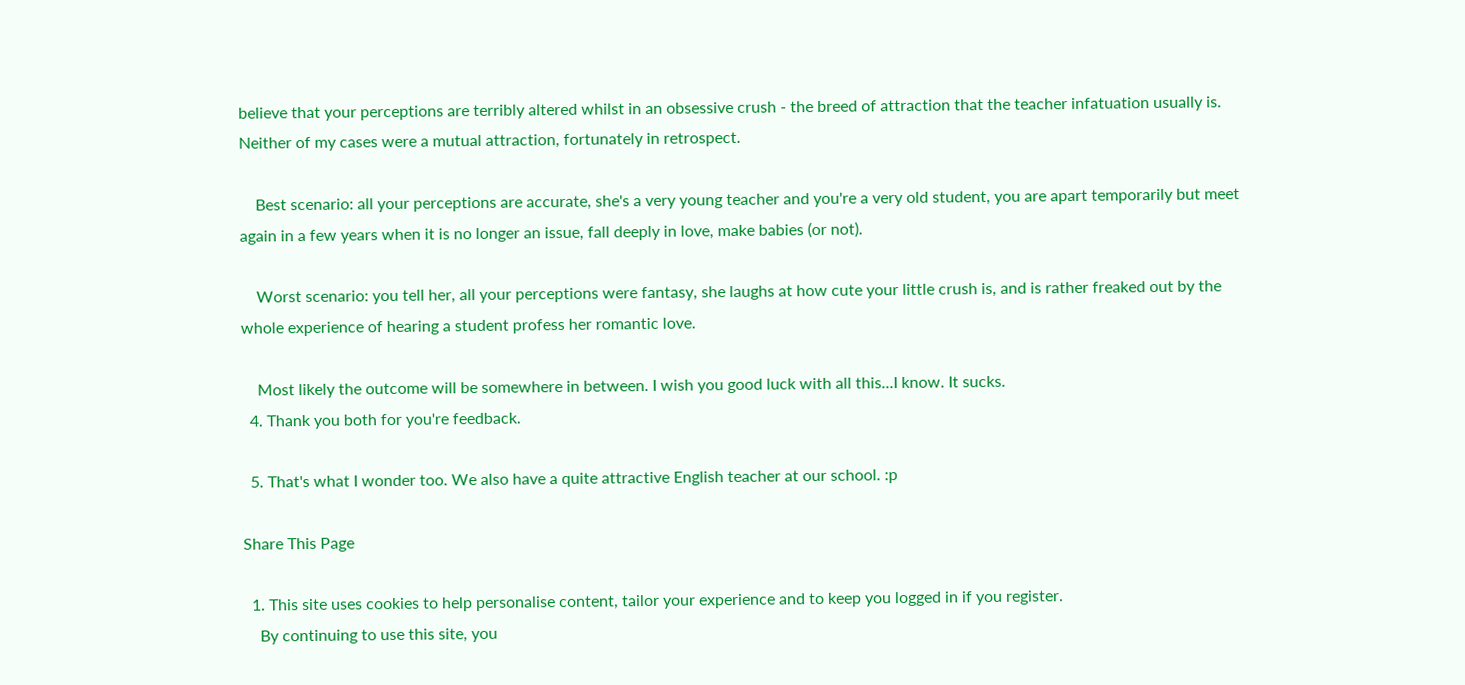believe that your perceptions are terribly altered whilst in an obsessive crush - the breed of attraction that the teacher infatuation usually is. Neither of my cases were a mutual attraction, fortunately in retrospect.

    Best scenario: all your perceptions are accurate, she's a very young teacher and you're a very old student, you are apart temporarily but meet again in a few years when it is no longer an issue, fall deeply in love, make babies (or not).

    Worst scenario: you tell her, all your perceptions were fantasy, she laughs at how cute your little crush is, and is rather freaked out by the whole experience of hearing a student profess her romantic love.

    Most likely the outcome will be somewhere in between. I wish you good luck with all this...I know. It sucks.
  4. Thank you both for you're feedback.

  5. That's what I wonder too. We also have a quite attractive English teacher at our school. :p

Share This Page

  1. This site uses cookies to help personalise content, tailor your experience and to keep you logged in if you register.
    By continuing to use this site, you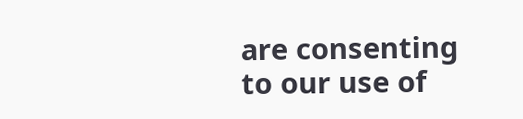are consenting to our use of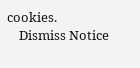cookies.
    Dismiss Notice